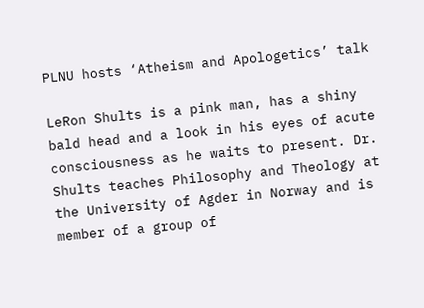PLNU hosts ‘Atheism and Apologetics’ talk

LeRon Shults is a pink man, has a shiny bald head and a look in his eyes of acute consciousness as he waits to present. Dr. Shults teaches Philosophy and Theology at the University of Agder in Norway and is member of a group of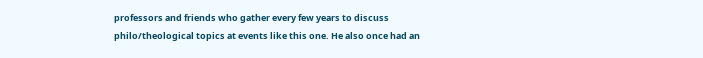professors and friends who gather every few years to discuss philo/theological topics at events like this one. He also once had an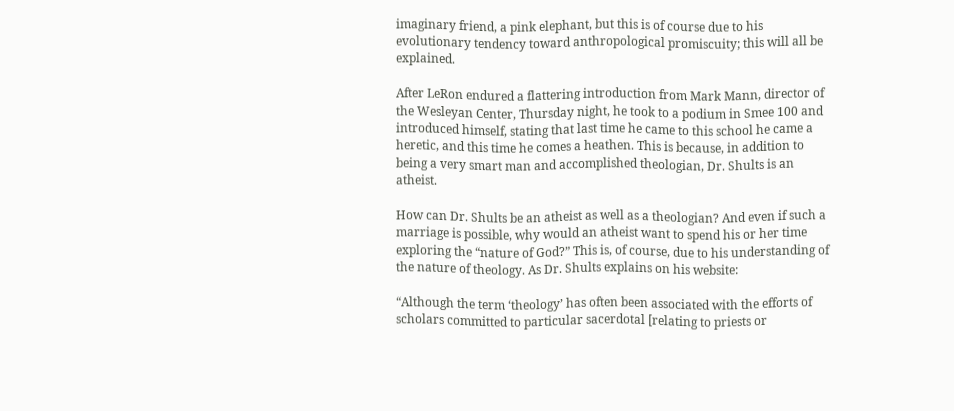imaginary friend, a pink elephant, but this is of course due to his evolutionary tendency toward anthropological promiscuity; this will all be explained.

After LeRon endured a flattering introduction from Mark Mann, director of the Wesleyan Center, Thursday night, he took to a podium in Smee 100 and introduced himself, stating that last time he came to this school he came a heretic, and this time he comes a heathen. This is because, in addition to being a very smart man and accomplished theologian, Dr. Shults is an atheist.

How can Dr. Shults be an atheist as well as a theologian? And even if such a marriage is possible, why would an atheist want to spend his or her time exploring the “nature of God?” This is, of course, due to his understanding of the nature of theology. As Dr. Shults explains on his website:

“Although the term ‘theology’ has often been associated with the efforts of scholars committed to particular sacerdotal [relating to priests or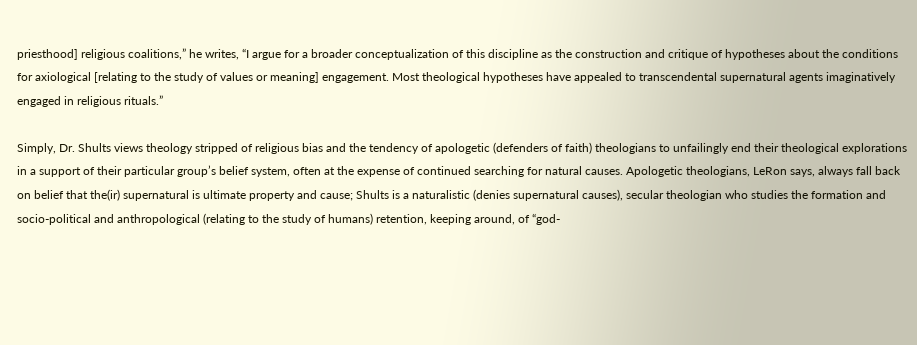priesthood] religious coalitions,” he writes, “I argue for a broader conceptualization of this discipline as the construction and critique of hypotheses about the conditions for axiological [relating to the study of values or meaning] engagement. Most theological hypotheses have appealed to transcendental supernatural agents imaginatively engaged in religious rituals.”

Simply, Dr. Shults views theology stripped of religious bias and the tendency of apologetic (defenders of faith) theologians to unfailingly end their theological explorations in a support of their particular group’s belief system, often at the expense of continued searching for natural causes. Apologetic theologians, LeRon says, always fall back on belief that the(ir) supernatural is ultimate property and cause; Shults is a naturalistic (denies supernatural causes), secular theologian who studies the formation and socio-political and anthropological (relating to the study of humans) retention, keeping around, of “god-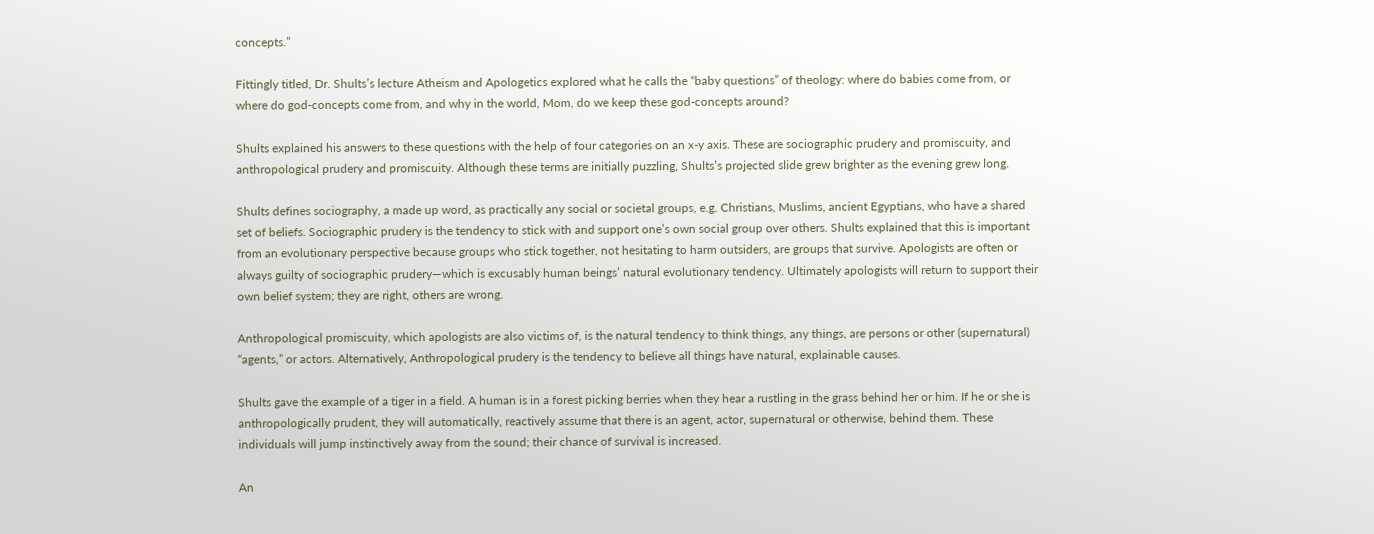concepts.”

Fittingly titled, Dr. Shults’s lecture Atheism and Apologetics explored what he calls the “baby questions” of theology: where do babies come from, or where do god-concepts come from, and why in the world, Mom, do we keep these god-concepts around?

Shults explained his answers to these questions with the help of four categories on an x-y axis. These are sociographic prudery and promiscuity, and anthropological prudery and promiscuity. Although these terms are initially puzzling, Shults’s projected slide grew brighter as the evening grew long.

Shults defines sociography, a made up word, as practically any social or societal groups, e.g. Christians, Muslims, ancient Egyptians, who have a shared set of beliefs. Sociographic prudery is the tendency to stick with and support one’s own social group over others. Shults explained that this is important from an evolutionary perspective because groups who stick together, not hesitating to harm outsiders, are groups that survive. Apologists are often or always guilty of sociographic prudery—which is excusably human beings’ natural evolutionary tendency. Ultimately apologists will return to support their own belief system; they are right, others are wrong.

Anthropological promiscuity, which apologists are also victims of, is the natural tendency to think things, any things, are persons or other (supernatural) “agents,” or actors. Alternatively, Anthropological prudery is the tendency to believe all things have natural, explainable causes.

Shults gave the example of a tiger in a field. A human is in a forest picking berries when they hear a rustling in the grass behind her or him. If he or she is anthropologically prudent, they will automatically, reactively assume that there is an agent, actor, supernatural or otherwise, behind them. These individuals will jump instinctively away from the sound; their chance of survival is increased.

An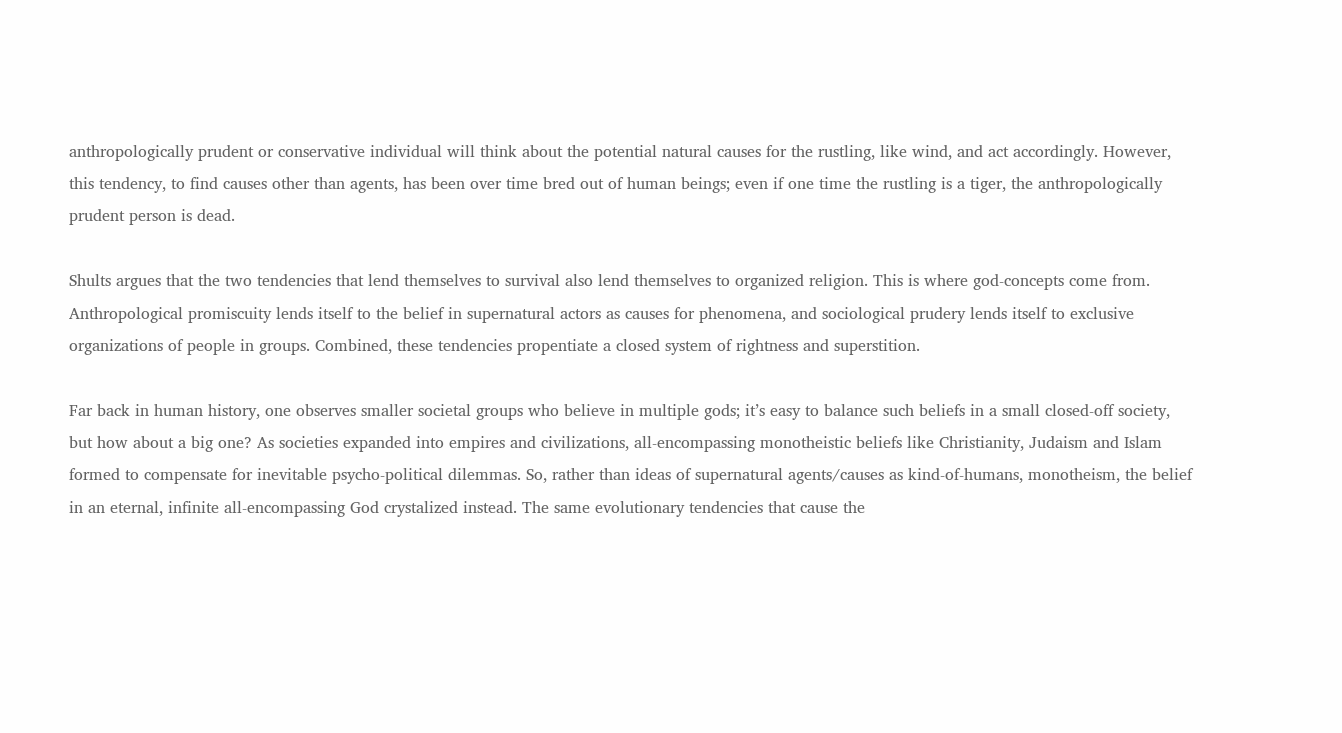anthropologically prudent or conservative individual will think about the potential natural causes for the rustling, like wind, and act accordingly. However, this tendency, to find causes other than agents, has been over time bred out of human beings; even if one time the rustling is a tiger, the anthropologically prudent person is dead.

Shults argues that the two tendencies that lend themselves to survival also lend themselves to organized religion. This is where god-concepts come from. Anthropological promiscuity lends itself to the belief in supernatural actors as causes for phenomena, and sociological prudery lends itself to exclusive organizations of people in groups. Combined, these tendencies propentiate a closed system of rightness and superstition.

Far back in human history, one observes smaller societal groups who believe in multiple gods; it’s easy to balance such beliefs in a small closed-off society, but how about a big one? As societies expanded into empires and civilizations, all-encompassing monotheistic beliefs like Christianity, Judaism and Islam formed to compensate for inevitable psycho-political dilemmas. So, rather than ideas of supernatural agents/causes as kind-of-humans, monotheism, the belief in an eternal, infinite all-encompassing God crystalized instead. The same evolutionary tendencies that cause the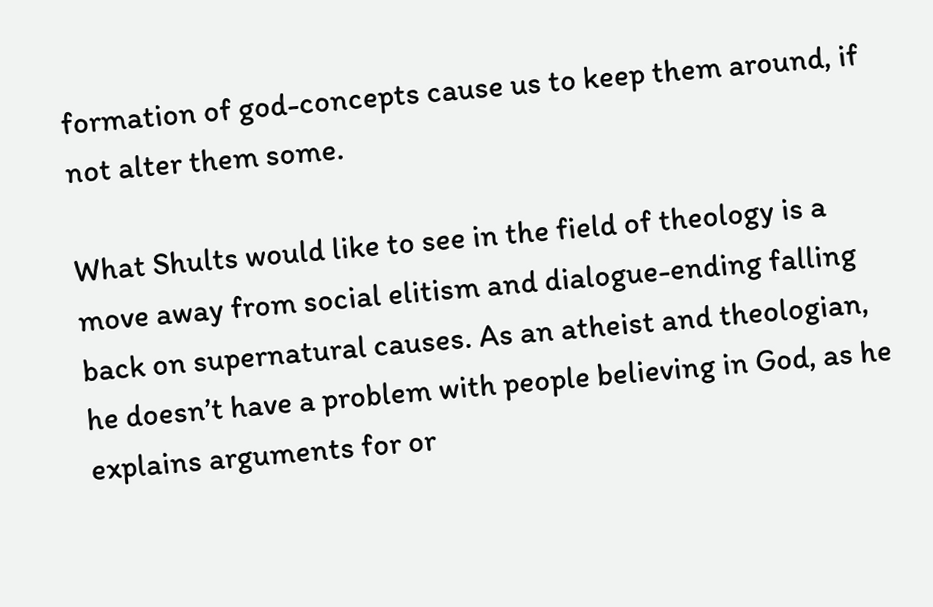formation of god-concepts cause us to keep them around, if not alter them some.

What Shults would like to see in the field of theology is a move away from social elitism and dialogue-ending falling back on supernatural causes. As an atheist and theologian, he doesn’t have a problem with people believing in God, as he explains arguments for or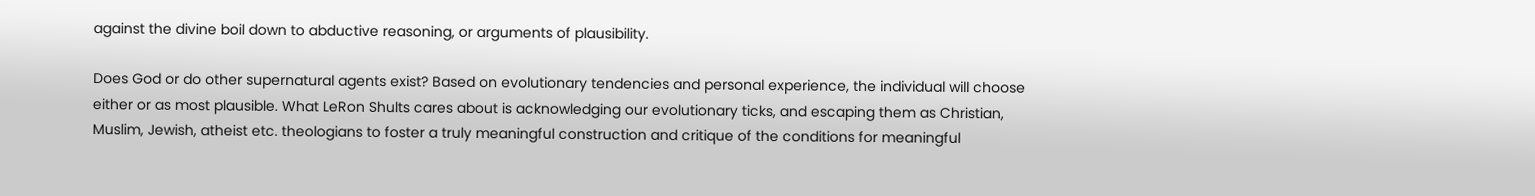against the divine boil down to abductive reasoning, or arguments of plausibility.

Does God or do other supernatural agents exist? Based on evolutionary tendencies and personal experience, the individual will choose either or as most plausible. What LeRon Shults cares about is acknowledging our evolutionary ticks, and escaping them as Christian, Muslim, Jewish, atheist etc. theologians to foster a truly meaningful construction and critique of the conditions for meaningful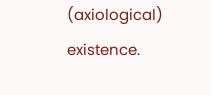(axiological) existence.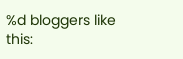%d bloggers like this: